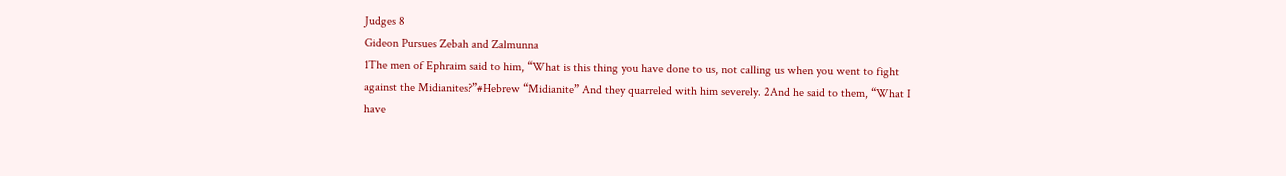Judges 8
Gideon Pursues Zebah and Zalmunna
1The men of Ephraim said to him, “What is this thing you have done to us, not calling us when you went to fight against the Midianites?”#Hebrew “Midianite” And they quarreled with him severely. 2And he said to them, “What I have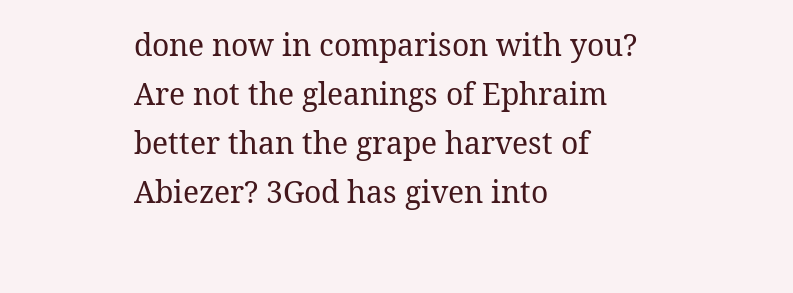done now in comparison with you? Are not the gleanings of Ephraim better than the grape harvest of Abiezer? 3God has given into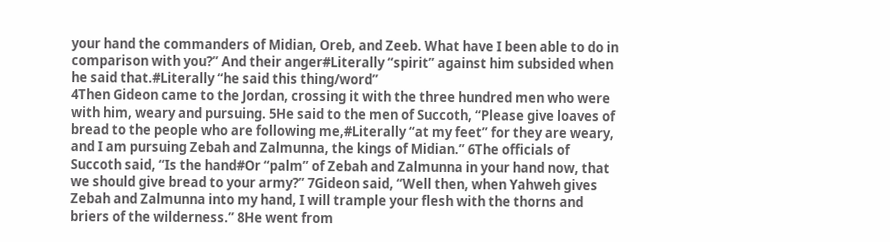your hand the commanders of Midian, Oreb, and Zeeb. What have I been able to do in comparison with you?” And their anger#Literally “spirit” against him subsided when he said that.#Literally “he said this thing/word”
4Then Gideon came to the Jordan, crossing it with the three hundred men who were with him, weary and pursuing. 5He said to the men of Succoth, “Please give loaves of bread to the people who are following me,#Literally “at my feet” for they are weary, and I am pursuing Zebah and Zalmunna, the kings of Midian.” 6The officials of Succoth said, “Is the hand#Or “palm” of Zebah and Zalmunna in your hand now, that we should give bread to your army?” 7Gideon said, “Well then, when Yahweh gives Zebah and Zalmunna into my hand, I will trample your flesh with the thorns and briers of the wilderness.” 8He went from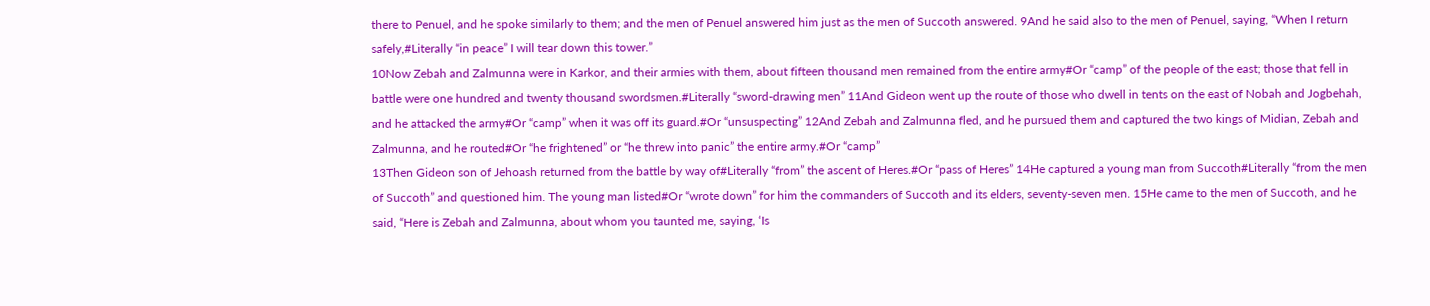there to Penuel, and he spoke similarly to them; and the men of Penuel answered him just as the men of Succoth answered. 9And he said also to the men of Penuel, saying, “When I return safely,#Literally “in peace” I will tear down this tower.”
10Now Zebah and Zalmunna were in Karkor, and their armies with them, about fifteen thousand men remained from the entire army#Or “camp” of the people of the east; those that fell in battle were one hundred and twenty thousand swordsmen.#Literally “sword-drawing men” 11And Gideon went up the route of those who dwell in tents on the east of Nobah and Jogbehah, and he attacked the army#Or “camp” when it was off its guard.#Or “unsuspecting” 12And Zebah and Zalmunna fled, and he pursued them and captured the two kings of Midian, Zebah and Zalmunna, and he routed#Or “he frightened” or “he threw into panic” the entire army.#Or “camp”
13Then Gideon son of Jehoash returned from the battle by way of#Literally “from” the ascent of Heres.#Or “pass of Heres” 14He captured a young man from Succoth#Literally “from the men of Succoth” and questioned him. The young man listed#Or “wrote down” for him the commanders of Succoth and its elders, seventy-seven men. 15He came to the men of Succoth, and he said, “Here is Zebah and Zalmunna, about whom you taunted me, saying, ‘Is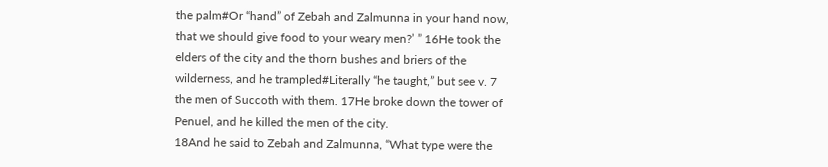the palm#Or “hand” of Zebah and Zalmunna in your hand now, that we should give food to your weary men?’ ” 16He took the elders of the city and the thorn bushes and briers of the wilderness, and he trampled#Literally “he taught,” but see v. 7 the men of Succoth with them. 17He broke down the tower of Penuel, and he killed the men of the city.
18And he said to Zebah and Zalmunna, “What type were the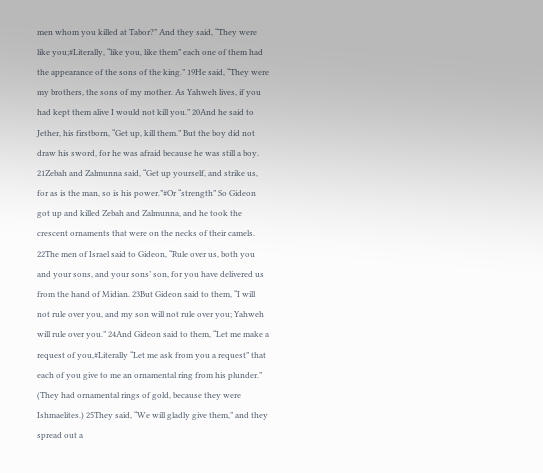men whom you killed at Tabor?” And they said, “They were like you;#Literally, “like you, like them” each one of them had the appearance of the sons of the king.” 19He said, “They were my brothers, the sons of my mother. As Yahweh lives, if you had kept them alive I would not kill you.” 20And he said to Jether, his firstborn, “Get up, kill them.” But the boy did not draw his sword, for he was afraid because he was still a boy. 21Zebah and Zalmunna said, “Get up yourself, and strike us, for as is the man, so is his power.”#Or “strength” So Gideon got up and killed Zebah and Zalmunna, and he took the crescent ornaments that were on the necks of their camels.
22The men of Israel said to Gideon, “Rule over us, both you and your sons, and your sons’ son, for you have delivered us from the hand of Midian. 23But Gideon said to them, “I will not rule over you, and my son will not rule over you; Yahweh will rule over you.” 24And Gideon said to them, “Let me make a request of you,#Literally “Let me ask from you a request” that each of you give to me an ornamental ring from his plunder.” (They had ornamental rings of gold, because they were Ishmaelites.) 25They said, “We will gladly give them,” and they spread out a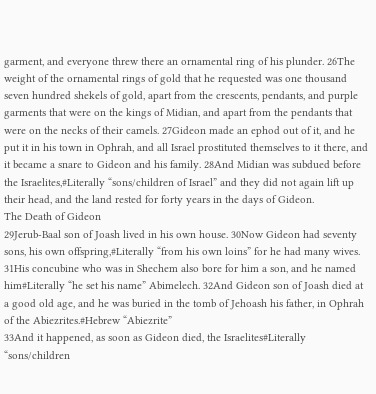garment, and everyone threw there an ornamental ring of his plunder. 26The weight of the ornamental rings of gold that he requested was one thousand seven hundred shekels of gold, apart from the crescents, pendants, and purple garments that were on the kings of Midian, and apart from the pendants that were on the necks of their camels. 27Gideon made an ephod out of it, and he put it in his town in Ophrah, and all Israel prostituted themselves to it there, and it became a snare to Gideon and his family. 28And Midian was subdued before the Israelites,#Literally “sons/children of Israel” and they did not again lift up their head, and the land rested for forty years in the days of Gideon.
The Death of Gideon
29Jerub-Baal son of Joash lived in his own house. 30Now Gideon had seventy sons, his own offspring,#Literally “from his own loins” for he had many wives. 31His concubine who was in Shechem also bore for him a son, and he named him#Literally “he set his name” Abimelech. 32And Gideon son of Joash died at a good old age, and he was buried in the tomb of Jehoash his father, in Ophrah of the Abiezrites.#Hebrew “Abiezrite”
33And it happened, as soon as Gideon died, the Israelites#Literally “sons/children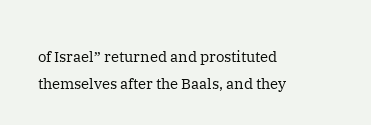of Israel” returned and prostituted themselves after the Baals, and they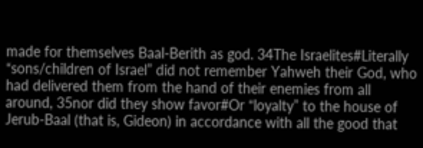made for themselves Baal-Berith as god. 34The Israelites#Literally “sons/children of Israel” did not remember Yahweh their God, who had delivered them from the hand of their enemies from all around, 35nor did they show favor#Or “loyalty” to the house of Jerub-Baal (that is, Gideon) in accordance with all the good that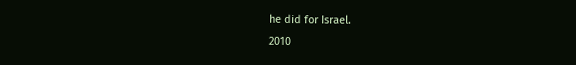he did for Israel.
2010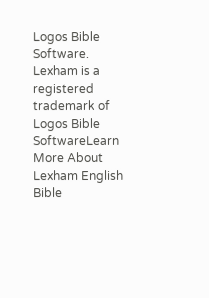Logos Bible Software. Lexham is a registered trademark of Logos Bible SoftwareLearn More About Lexham English Bible